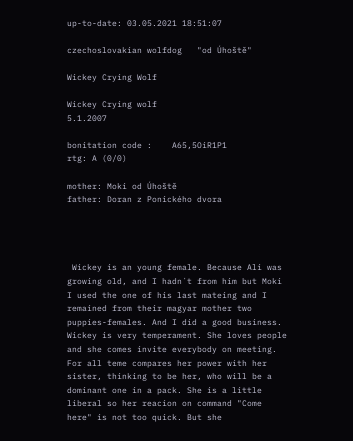up-to-date: 03.05.2021 18:51:07

czechoslovakian wolfdog   "od Úhoště"

Wickey Crying Wolf

Wickey Crying wolf                                   5.1.2007

bonitation code :    A65,5OiR1P1                                      rtg: A (0/0)

mother: Moki od Úhoště                                                    father: Doran z Ponického dvora




 Wickey is an young female. Because Ali was growing old, and I hadn´t from him but Moki I used the one of his last mateing and I remained from their magyar mother two puppies-females. And I did a good business. Wickey is very temperament. She loves people and she comes invite everybody on meeting. For all teme compares her power with her sister, thinking to be her, who will be a dominant one in a pack. She is a little liberal so her reacion on command "Come here" is not too quick. But she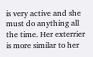is very active and she must do anything all the time. Her exterrier is more similar to her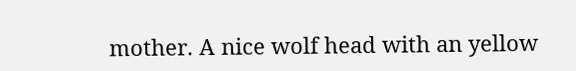mother. A nice wolf head with an yellow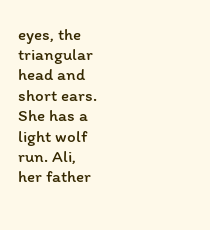eyes, the triangular head and short ears. She has a light wolf run. Ali, her father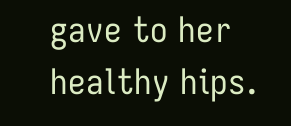gave to her healthy hips.